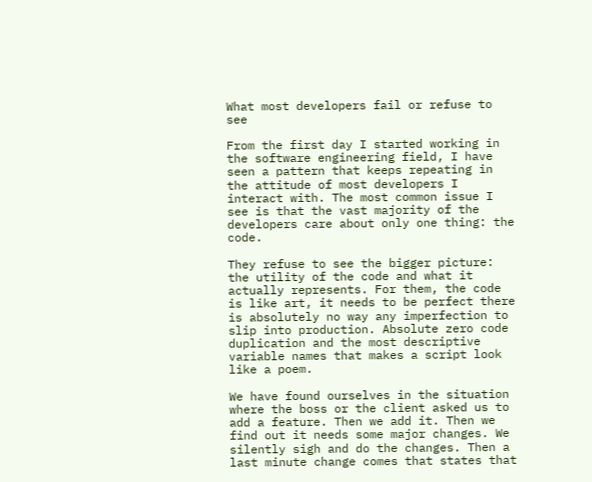What most developers fail or refuse to see

From the first day I started working in the software engineering field, I have seen a pattern that keeps repeating in the attitude of most developers I interact with. The most common issue I see is that the vast majority of the developers care about only one thing: the code.

They refuse to see the bigger picture: the utility of the code and what it actually represents. For them, the code is like art, it needs to be perfect there is absolutely no way any imperfection to slip into production. Absolute zero code duplication and the most descriptive variable names that makes a script look like a poem.

We have found ourselves in the situation where the boss or the client asked us to add a feature. Then we add it. Then we find out it needs some major changes. We silently sigh and do the changes. Then a last minute change comes that states that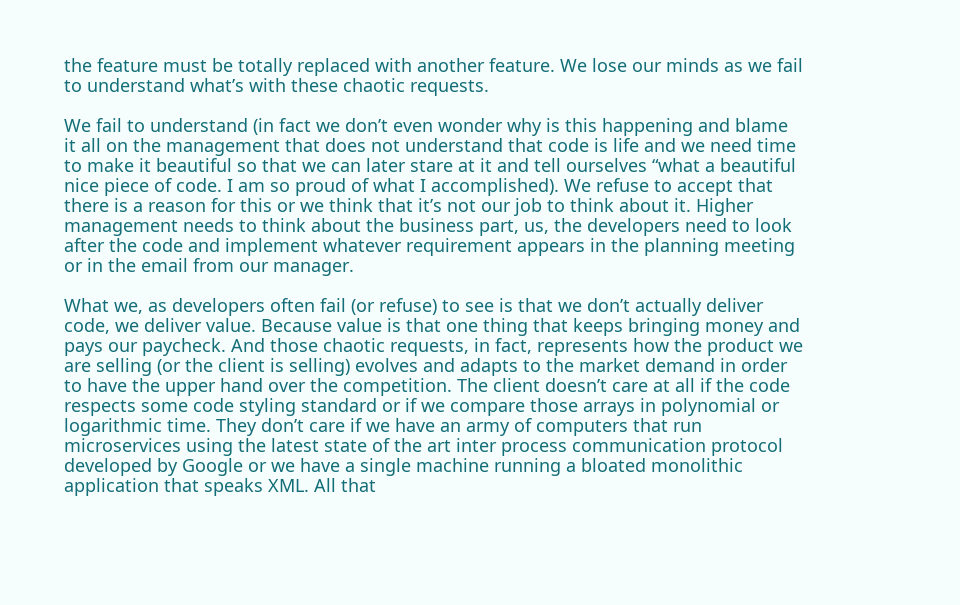the feature must be totally replaced with another feature. We lose our minds as we fail to understand what’s with these chaotic requests.

We fail to understand (in fact we don’t even wonder why is this happening and blame it all on the management that does not understand that code is life and we need time to make it beautiful so that we can later stare at it and tell ourselves “what a beautiful nice piece of code. I am so proud of what I accomplished). We refuse to accept that there is a reason for this or we think that it’s not our job to think about it. Higher management needs to think about the business part, us, the developers need to look after the code and implement whatever requirement appears in the planning meeting or in the email from our manager.

What we, as developers often fail (or refuse) to see is that we don’t actually deliver code, we deliver value. Because value is that one thing that keeps bringing money and pays our paycheck. And those chaotic requests, in fact, represents how the product we are selling (or the client is selling) evolves and adapts to the market demand in order to have the upper hand over the competition. The client doesn’t care at all if the code respects some code styling standard or if we compare those arrays in polynomial or logarithmic time. They don’t care if we have an army of computers that run microservices using the latest state of the art inter process communication protocol developed by Google or we have a single machine running a bloated monolithic application that speaks XML. All that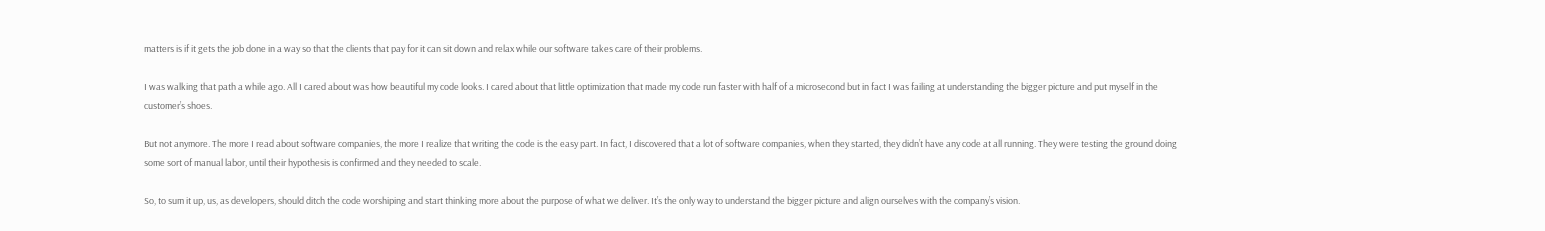matters is if it gets the job done in a way so that the clients that pay for it can sit down and relax while our software takes care of their problems.

I was walking that path a while ago. All I cared about was how beautiful my code looks. I cared about that little optimization that made my code run faster with half of a microsecond but in fact I was failing at understanding the bigger picture and put myself in the customer’s shoes.

But not anymore. The more I read about software companies, the more I realize that writing the code is the easy part. In fact, I discovered that a lot of software companies, when they started, they didn’t have any code at all running. They were testing the ground doing some sort of manual labor, until their hypothesis is confirmed and they needed to scale.

So, to sum it up, us, as developers, should ditch the code worshiping and start thinking more about the purpose of what we deliver. It’s the only way to understand the bigger picture and align ourselves with the company’s vision.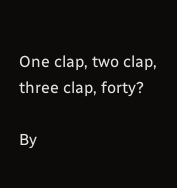One clap, two clap, three clap, forty?

By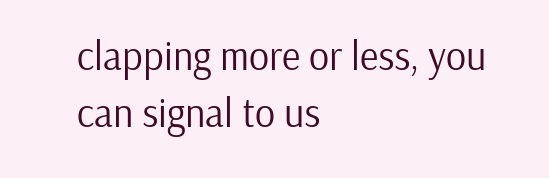clapping more or less, you can signal to us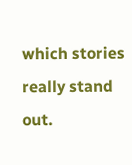which stories really stand out.